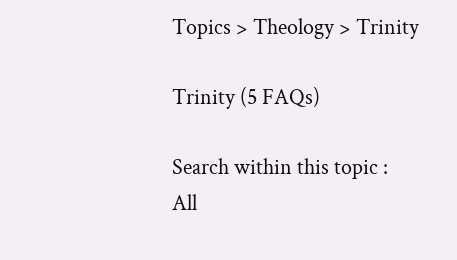Topics > Theology > Trinity

Trinity (5 FAQs)

Search within this topic :
All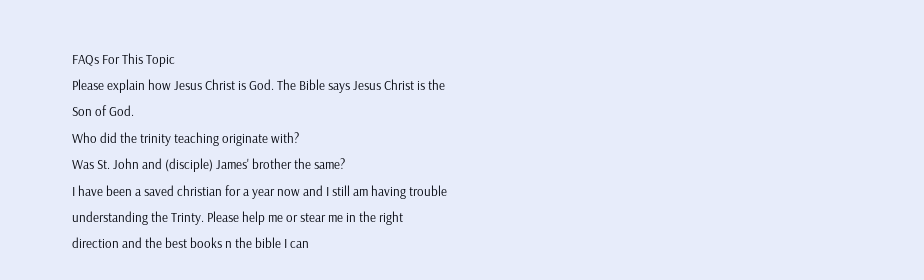FAQs For This Topic
Please explain how Jesus Christ is God. The Bible says Jesus Christ is the Son of God.
Who did the trinity teaching originate with?
Was St. John and (disciple) James' brother the same?
I have been a saved christian for a year now and I still am having trouble understanding the Trinty. Please help me or stear me in the right direction and the best books n the bible I can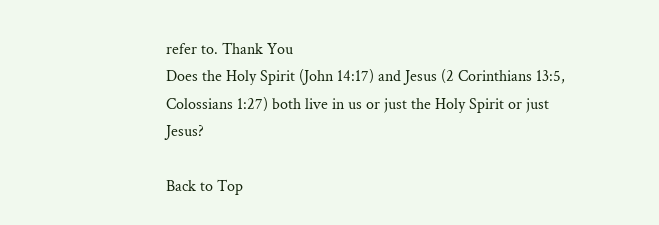refer to. Thank You
Does the Holy Spirit (John 14:17) and Jesus (2 Corinthians 13:5, Colossians 1:27) both live in us or just the Holy Spirit or just Jesus?

Back to Top